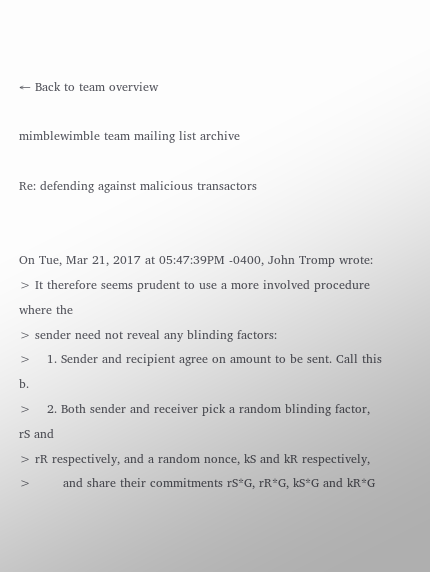← Back to team overview

mimblewimble team mailing list archive

Re: defending against malicious transactors


On Tue, Mar 21, 2017 at 05:47:39PM -0400, John Tromp wrote:
> It therefore seems prudent to use a more involved procedure where the
> sender need not reveal any blinding factors:
>    1. Sender and recipient agree on amount to be sent. Call this b.
>    2. Both sender and receiver pick a random blinding factor, rS and
> rR respectively, and a random nonce, kS and kR respectively,
>        and share their commitments rS*G, rR*G, kS*G and kR*G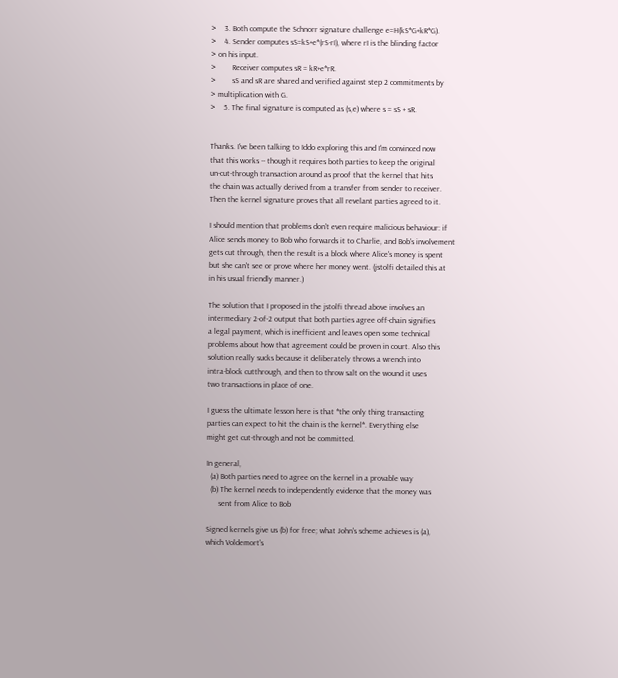>    3. Both compute the Schnorr signature challenge e=H(kS*G+kR*G).
>    4. Sender computes sS=kS+e*(rS-rI), where rI is the blinding factor
> on his input.
>        Receiver computes sR = kR+e*rR.
>        sS and sR are shared and verified against step 2 commitments by
> multiplication with G.
>    5. The final signature is computed as (s,e) where s = sS + sR.


Thanks. I've been talking to Iddo exploring this and I'm convinced now
that this works -- though it requires both parties to keep the original
un-cut-through transaction around as proof that the kernel that hits
the chain was actually derived from a transfer from sender to receiver.
Then the kernel signature proves that all revelant parties agreed to it.

I should mention that problems don't even require malicious behaviour: if
Alice sends money to Bob who forwards it to Charlie, and Bob's involvement
gets cut through, then the result is a block where Alice's money is spent
but she can't see or prove where her money went. (jstolfi detailed this at
in his usual friendly manner.)

The solution that I proposed in the jstolfi thread above involves an
intermediary 2-of-2 output that both parties agree off-chain signifies
a legal payment, which is inefficient and leaves open some technical
problems about how that agreement could be proven in court. Also this
solution really sucks because it deliberately throws a wrench into
intra-block cutthrough, and then to throw salt on the wound it uses
two transactions in place of one.

I guess the ultimate lesson here is that *the only thing transacting
parties can expect to hit the chain is the kernel*. Everything else
might get cut-through and not be committed.

In general,
  (a) Both parties need to agree on the kernel in a provable way
  (b) The kernel needs to independently evidence that the money was
      sent from Alice to Bob

Signed kernels give us (b) for free; what John's scheme achieves is (a),
which Voldemort's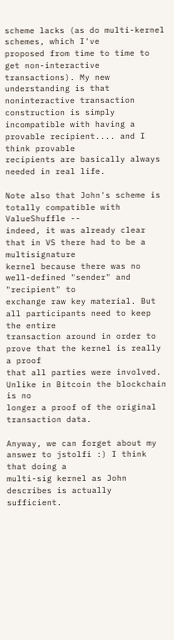scheme lacks (as do multi-kernel schemes, which I've
proposed from time to time to get non-interactive transactions). My new
understanding is that noninteractive transaction construction is simply
incompatible with having a provable recipient.... and I think provable
recipients are basically always needed in real life.

Note also that John's scheme is totally compatible with ValueShuffle --
indeed, it was already clear that in VS there had to be a multisignature
kernel because there was no well-defined "sender" and "recipient" to
exchange raw key material. But all participants need to keep the entire
transaction around in order to prove that the kernel is really a proof
that all parties were involved. Unlike in Bitcoin the blockchain is no
longer a proof of the original transaction data.

Anyway, we can forget about my answer to jstolfi :) I think that doing a
multi-sig kernel as John describes is actually sufficient.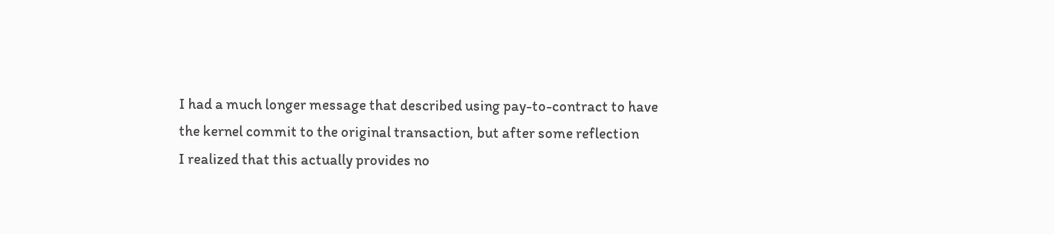I had a much longer message that described using pay-to-contract to have
the kernel commit to the original transaction, but after some reflection
I realized that this actually provides no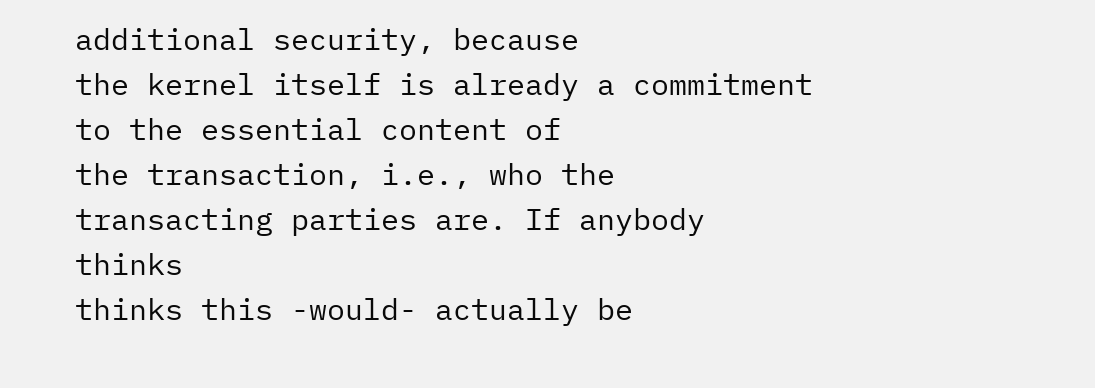additional security, because
the kernel itself is already a commitment to the essential content of
the transaction, i.e., who the transacting parties are. If anybody thinks
thinks this -would- actually be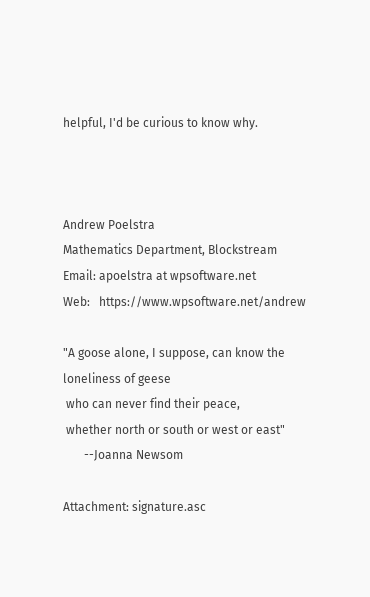helpful, I'd be curious to know why.



Andrew Poelstra
Mathematics Department, Blockstream
Email: apoelstra at wpsoftware.net
Web:   https://www.wpsoftware.net/andrew

"A goose alone, I suppose, can know the loneliness of geese
 who can never find their peace,
 whether north or south or west or east"
       --Joanna Newsom

Attachment: signature.asc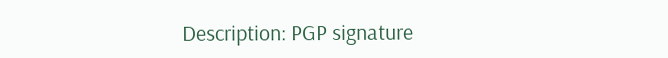Description: PGP signature